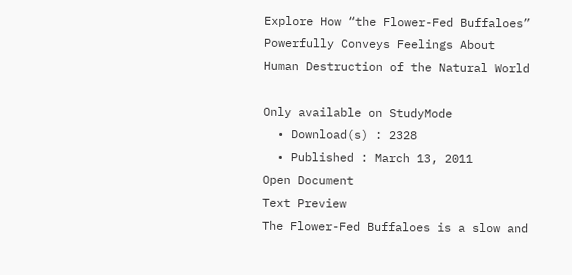Explore How “the Flower-Fed Buffaloes” Powerfully Conveys Feelings About Human Destruction of the Natural World

Only available on StudyMode
  • Download(s) : 2328
  • Published : March 13, 2011
Open Document
Text Preview
The Flower-Fed Buffaloes is a slow and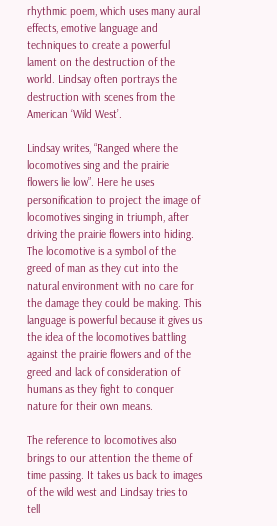rhythmic poem, which uses many aural effects, emotive language and techniques to create a powerful lament on the destruction of the world. Lindsay often portrays the destruction with scenes from the American ‘Wild West’.

Lindsay writes, “Ranged where the locomotives sing and the prairie flowers lie low”. Here he uses personification to project the image of locomotives singing in triumph, after driving the prairie flowers into hiding. The locomotive is a symbol of the greed of man as they cut into the natural environment with no care for the damage they could be making. This language is powerful because it gives us the idea of the locomotives battling against the prairie flowers and of the greed and lack of consideration of humans as they fight to conquer nature for their own means.

The reference to locomotives also brings to our attention the theme of time passing. It takes us back to images of the wild west and Lindsay tries to tell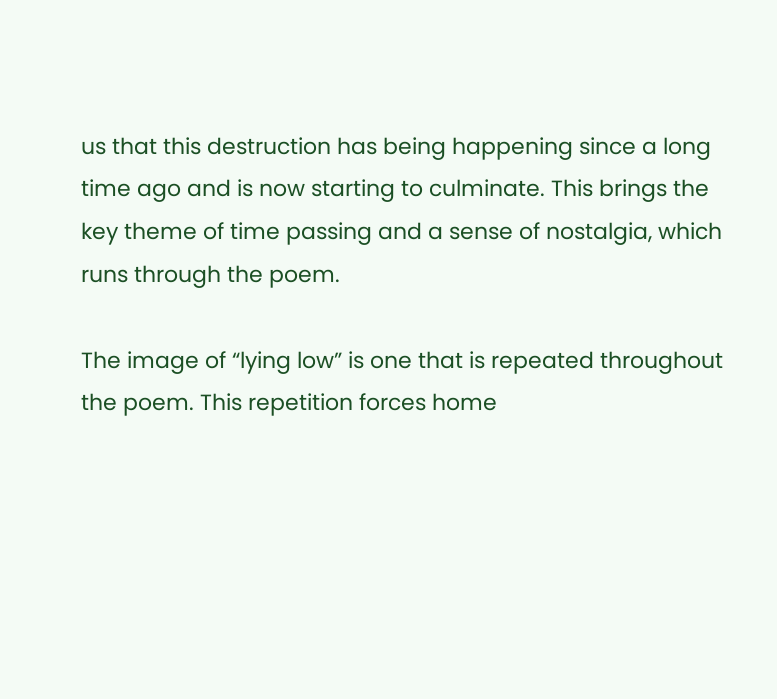us that this destruction has being happening since a long time ago and is now starting to culminate. This brings the key theme of time passing and a sense of nostalgia, which runs through the poem.

The image of “lying low” is one that is repeated throughout the poem. This repetition forces home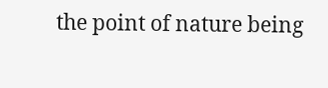the point of nature being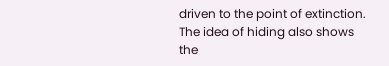driven to the point of extinction. The idea of hiding also shows the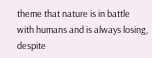theme that nature is in battle with humans and is always losing, despite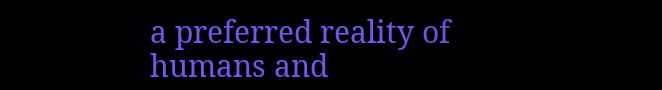a preferred reality of humans and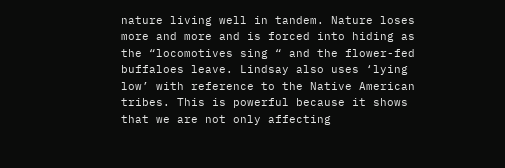nature living well in tandem. Nature loses more and more and is forced into hiding as the “locomotives sing “ and the flower-fed buffaloes leave. Lindsay also uses ‘lying low’ with reference to the Native American tribes. This is powerful because it shows that we are not only affecting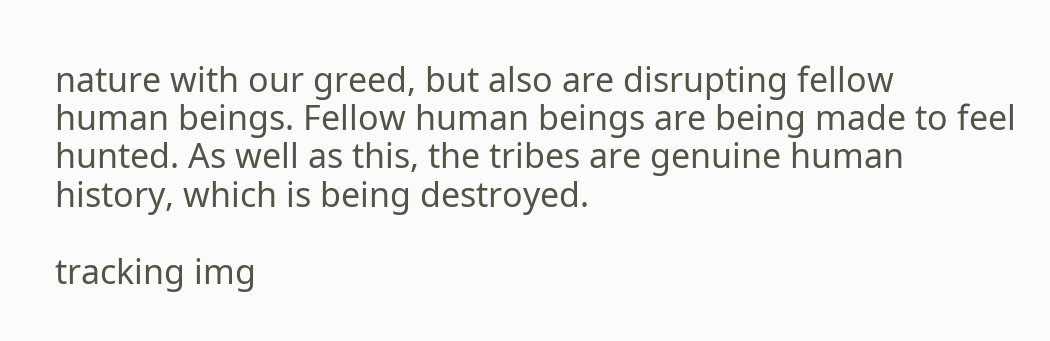nature with our greed, but also are disrupting fellow human beings. Fellow human beings are being made to feel hunted. As well as this, the tribes are genuine human history, which is being destroyed.

tracking img